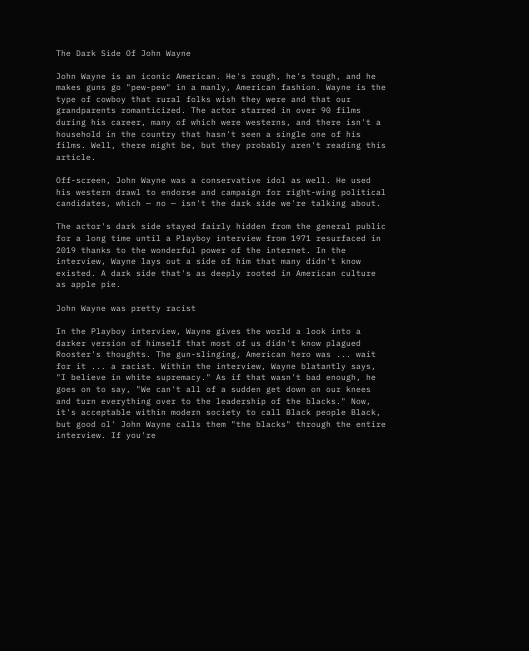The Dark Side Of John Wayne

John Wayne is an iconic American. He's rough, he's tough, and he makes guns go "pew-pew" in a manly, American fashion. Wayne is the type of cowboy that rural folks wish they were and that our grandparents romanticized. The actor starred in over 90 films during his career, many of which were westerns, and there isn't a household in the country that hasn't seen a single one of his films. Well, there might be, but they probably aren't reading this article.

Off-screen, John Wayne was a conservative idol as well. He used his western drawl to endorse and campaign for right-wing political candidates, which — no — isn't the dark side we're talking about.

The actor's dark side stayed fairly hidden from the general public for a long time until a Playboy interview from 1971 resurfaced in 2019 thanks to the wonderful power of the internet. In the interview, Wayne lays out a side of him that many didn't know existed. A dark side that's as deeply rooted in American culture as apple pie.

John Wayne was pretty racist

In the Playboy interview, Wayne gives the world a look into a darker version of himself that most of us didn't know plagued Rooster's thoughts. The gun-slinging, American hero was ... wait for it ... a racist. Within the interview, Wayne blatantly says, "I believe in white supremacy." As if that wasn't bad enough, he goes on to say, "We can't all of a sudden get down on our knees and turn everything over to the leadership of the blacks." Now, it's acceptable within modern society to call Black people Black, but good ol' John Wayne calls them "the blacks" through the entire interview. If you're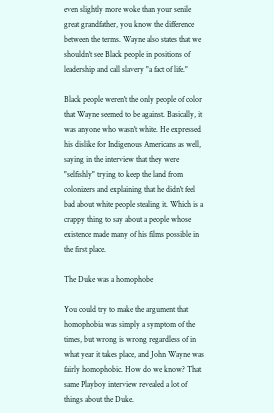even slightly more woke than your senile great grandfather, you know the difference between the terms. Wayne also states that we shouldn't see Black people in positions of leadership and call slavery "a fact of life."

Black people weren't the only people of color that Wayne seemed to be against. Basically, it was anyone who wasn't white. He expressed his dislike for Indigenous Americans as well, saying in the interview that they were "selfishly" trying to keep the land from colonizers and explaining that he didn't feel bad about white people stealing it. Which is a crappy thing to say about a people whose existence made many of his films possible in the first place.

The Duke was a homophobe

You could try to make the argument that homophobia was simply a symptom of the times, but wrong is wrong regardless of in what year it takes place, and John Wayne was fairly homophobic. How do we know? That same Playboy interview revealed a lot of things about the Duke.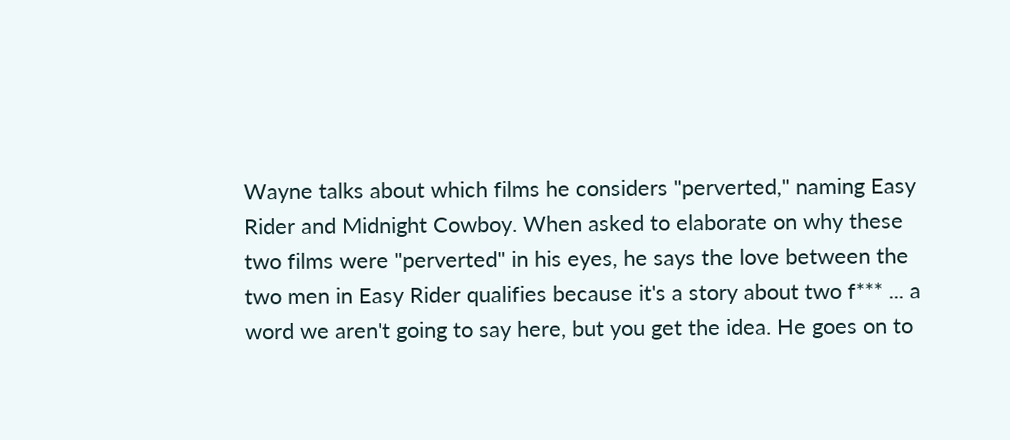Wayne talks about which films he considers "perverted," naming Easy Rider and Midnight Cowboy. When asked to elaborate on why these two films were "perverted" in his eyes, he says the love between the two men in Easy Rider qualifies because it's a story about two f*** ... a word we aren't going to say here, but you get the idea. He goes on to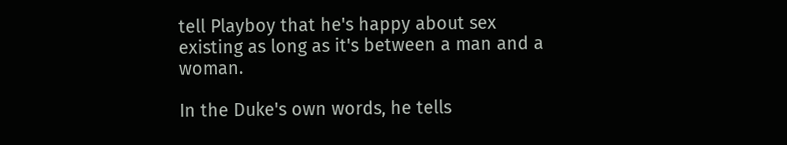tell Playboy that he's happy about sex existing as long as it's between a man and a woman.

In the Duke's own words, he tells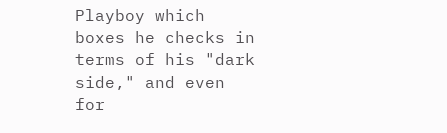Playboy which boxes he checks in terms of his "dark side," and even for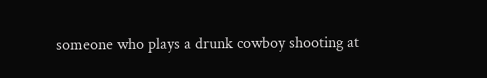someone who plays a drunk cowboy shooting at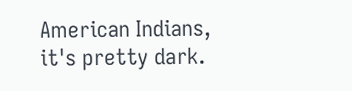American Indians, it's pretty dark.